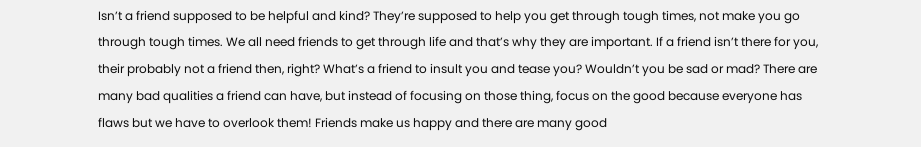Isn’t a friend supposed to be helpful and kind? They’re supposed to help you get through tough times, not make you go through tough times. We all need friends to get through life and that’s why they are important. If a friend isn’t there for you, their probably not a friend then, right? What’s a friend to insult you and tease you? Wouldn’t you be sad or mad? There are many bad qualities a friend can have, but instead of focusing on those thing, focus on the good because everyone has flaws but we have to overlook them! Friends make us happy and there are many good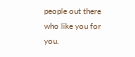people out there who like you for you.